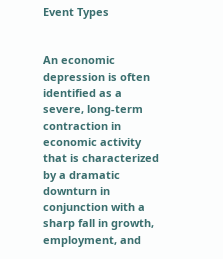Event Types


An economic depression is often identified as a severe, long-term contraction in economic activity that is characterized by a dramatic downturn in conjunction with a sharp fall in growth, employment, and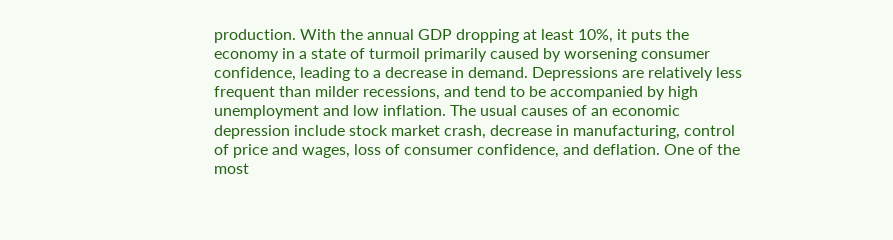production. With the annual GDP dropping at least 10%, it puts the economy in a state of turmoil primarily caused by worsening consumer confidence, leading to a decrease in demand. Depressions are relatively less frequent than milder recessions, and tend to be accompanied by high unemployment and low inflation. The usual causes of an economic depression include stock market crash, decrease in manufacturing, control of price and wages, loss of consumer confidence, and deflation. One of the most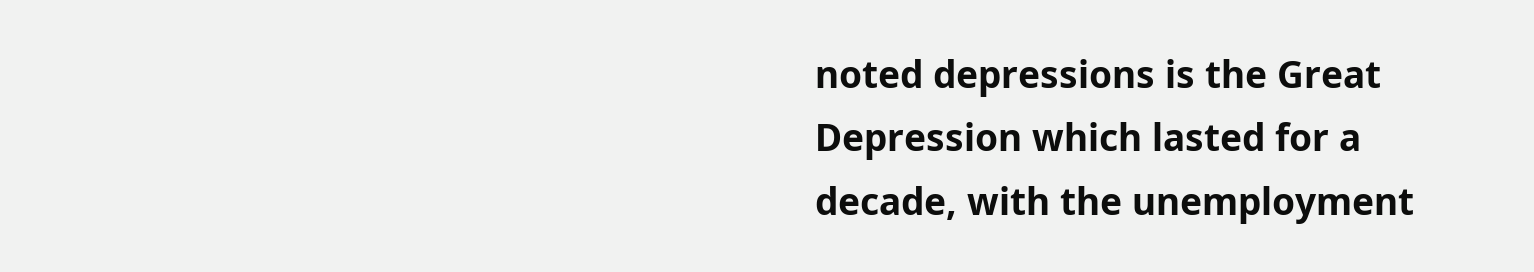noted depressions is the Great Depression which lasted for a decade, with the unemployment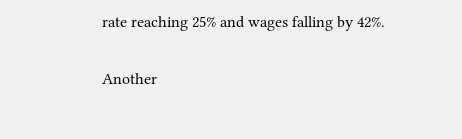rate reaching 25% and wages falling by 42%.

Another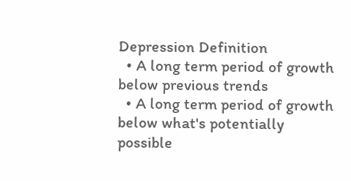Depression Definition
  • A long term period of growth below previous trends
  • A long term period of growth below what's potentially possible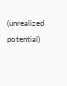(unrealized potential)